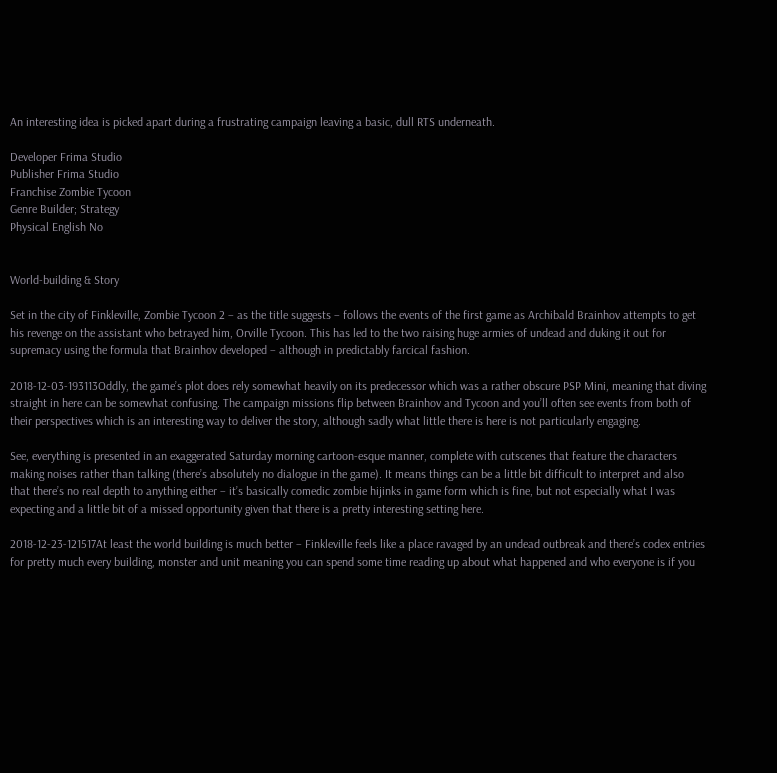An interesting idea is picked apart during a frustrating campaign leaving a basic, dull RTS underneath.

Developer Frima Studio
Publisher Frima Studio
Franchise Zombie Tycoon
Genre Builder; Strategy
Physical English No


World-building & Story

Set in the city of Finkleville, Zombie Tycoon 2 – as the title suggests – follows the events of the first game as Archibald Brainhov attempts to get his revenge on the assistant who betrayed him, Orville Tycoon. This has led to the two raising huge armies of undead and duking it out for supremacy using the formula that Brainhov developed – although in predictably farcical fashion.

2018-12-03-193113Oddly, the game’s plot does rely somewhat heavily on its predecessor which was a rather obscure PSP Mini, meaning that diving straight in here can be somewhat confusing. The campaign missions flip between Brainhov and Tycoon and you’ll often see events from both of their perspectives which is an interesting way to deliver the story, although sadly what little there is here is not particularly engaging.

See, everything is presented in an exaggerated Saturday morning cartoon-esque manner, complete with cutscenes that feature the characters making noises rather than talking (there’s absolutely no dialogue in the game). It means things can be a little bit difficult to interpret and also that there’s no real depth to anything either – it’s basically comedic zombie hijinks in game form which is fine, but not especially what I was expecting and a little bit of a missed opportunity given that there is a pretty interesting setting here.

2018-12-23-121517At least the world building is much better – Finkleville feels like a place ravaged by an undead outbreak and there’s codex entries for pretty much every building, monster and unit meaning you can spend some time reading up about what happened and who everyone is if you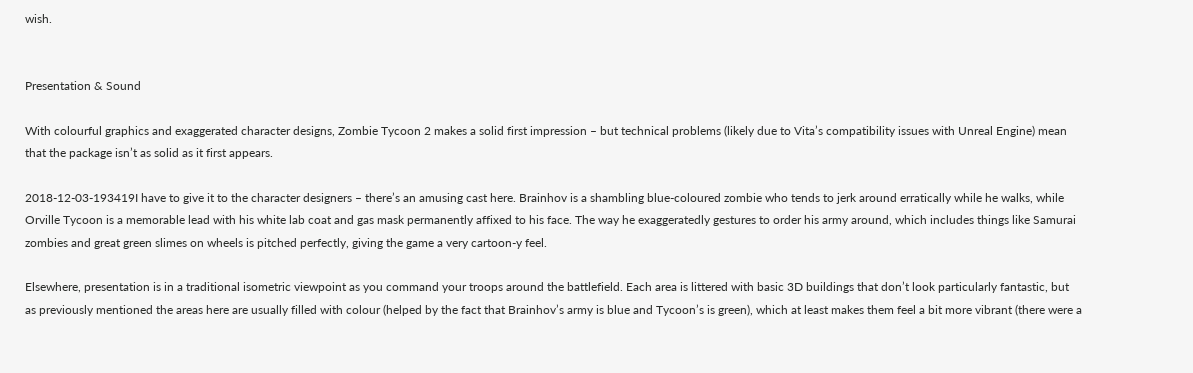wish.


Presentation & Sound

With colourful graphics and exaggerated character designs, Zombie Tycoon 2 makes a solid first impression – but technical problems (likely due to Vita’s compatibility issues with Unreal Engine) mean that the package isn’t as solid as it first appears.

2018-12-03-193419I have to give it to the character designers – there’s an amusing cast here. Brainhov is a shambling blue-coloured zombie who tends to jerk around erratically while he walks, while Orville Tycoon is a memorable lead with his white lab coat and gas mask permanently affixed to his face. The way he exaggeratedly gestures to order his army around, which includes things like Samurai zombies and great green slimes on wheels is pitched perfectly, giving the game a very cartoon-y feel.

Elsewhere, presentation is in a traditional isometric viewpoint as you command your troops around the battlefield. Each area is littered with basic 3D buildings that don’t look particularly fantastic, but as previously mentioned the areas here are usually filled with colour (helped by the fact that Brainhov’s army is blue and Tycoon’s is green), which at least makes them feel a bit more vibrant (there were a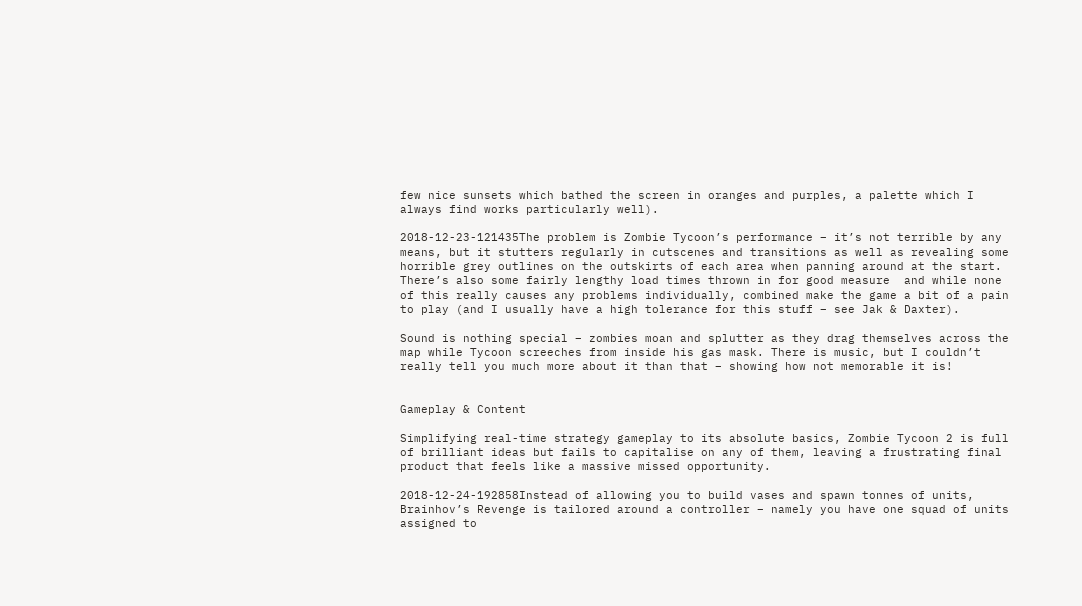few nice sunsets which bathed the screen in oranges and purples, a palette which I always find works particularly well).

2018-12-23-121435The problem is Zombie Tycoon’s performance – it’s not terrible by any means, but it stutters regularly in cutscenes and transitions as well as revealing some horrible grey outlines on the outskirts of each area when panning around at the start. There’s also some fairly lengthy load times thrown in for good measure  and while none of this really causes any problems individually, combined make the game a bit of a pain to play (and I usually have a high tolerance for this stuff – see Jak & Daxter).

Sound is nothing special – zombies moan and splutter as they drag themselves across the map while Tycoon screeches from inside his gas mask. There is music, but I couldn’t really tell you much more about it than that – showing how not memorable it is!


Gameplay & Content

Simplifying real-time strategy gameplay to its absolute basics, Zombie Tycoon 2 is full of brilliant ideas but fails to capitalise on any of them, leaving a frustrating final product that feels like a massive missed opportunity.

2018-12-24-192858Instead of allowing you to build vases and spawn tonnes of units, Brainhov’s Revenge is tailored around a controller – namely you have one squad of units assigned to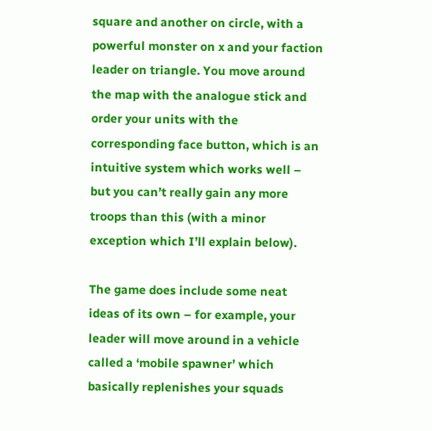square and another on circle, with a powerful monster on x and your faction leader on triangle. You move around the map with the analogue stick and order your units with the corresponding face button, which is an intuitive system which works well – but you can’t really gain any more troops than this (with a minor exception which I’ll explain below).

The game does include some neat ideas of its own – for example, your leader will move around in a vehicle called a ‘mobile spawner’ which basically replenishes your squads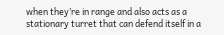when they’re in range and also acts as a stationary turret that can defend itself in a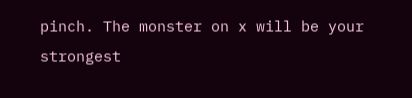pinch. The monster on x will be your strongest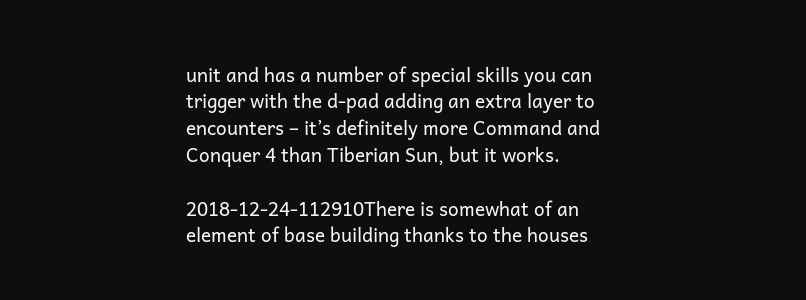unit and has a number of special skills you can trigger with the d-pad adding an extra layer to encounters – it’s definitely more Command and Conquer 4 than Tiberian Sun, but it works.

2018-12-24-112910There is somewhat of an element of base building thanks to the houses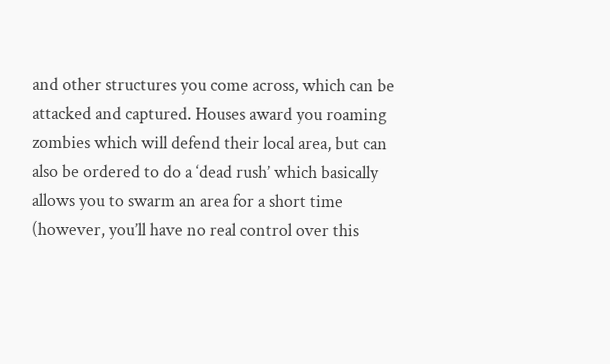and other structures you come across, which can be attacked and captured. Houses award you roaming zombies which will defend their local area, but can also be ordered to do a ‘dead rush’ which basically allows you to swarm an area for a short time (however, you’ll have no real control over this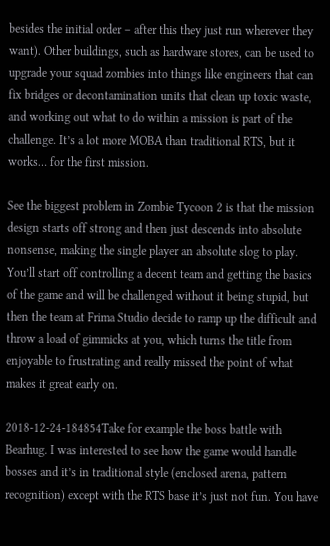besides the initial order – after this they just run wherever they want). Other buildings, such as hardware stores, can be used to upgrade your squad zombies into things like engineers that can fix bridges or decontamination units that clean up toxic waste, and working out what to do within a mission is part of the challenge. It’s a lot more MOBA than traditional RTS, but it works… for the first mission.

See the biggest problem in Zombie Tycoon 2 is that the mission design starts off strong and then just descends into absolute nonsense, making the single player an absolute slog to play. You’ll start off controlling a decent team and getting the basics of the game and will be challenged without it being stupid, but then the team at Frima Studio decide to ramp up the difficult and throw a load of gimmicks at you, which turns the title from enjoyable to frustrating and really missed the point of what makes it great early on.

2018-12-24-184854Take for example the boss battle with Bearhug. I was interested to see how the game would handle bosses and it’s in traditional style (enclosed arena, pattern recognition) except with the RTS base it’s just not fun. You have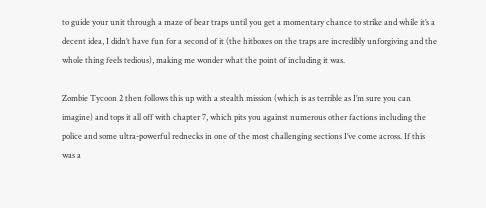to guide your unit through a maze of bear traps until you get a momentary chance to strike and while it’s a decent idea, I didn’t have fun for a second of it (the hitboxes on the traps are incredibly unforgiving and the whole thing feels tedious), making me wonder what the point of including it was.

Zombie Tycoon 2 then follows this up with a stealth mission (which is as terrible as I’m sure you can imagine) and tops it all off with chapter 7, which pits you against numerous other factions including the police and some ultra-powerful rednecks in one of the most challenging sections I’ve come across. If this was a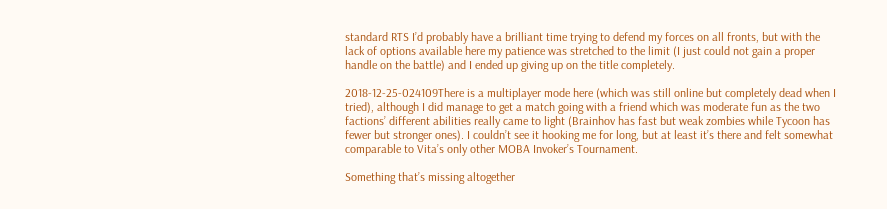standard RTS I’d probably have a brilliant time trying to defend my forces on all fronts, but with the lack of options available here my patience was stretched to the limit (I just could not gain a proper handle on the battle) and I ended up giving up on the title completely.

2018-12-25-024109There is a multiplayer mode here (which was still online but completely dead when I tried), although I did manage to get a match going with a friend which was moderate fun as the two factions’ different abilities really came to light (Brainhov has fast but weak zombies while Tycoon has fewer but stronger ones). I couldn’t see it hooking me for long, but at least it’s there and felt somewhat comparable to Vita’s only other MOBA Invoker’s Tournament.

Something that’s missing altogether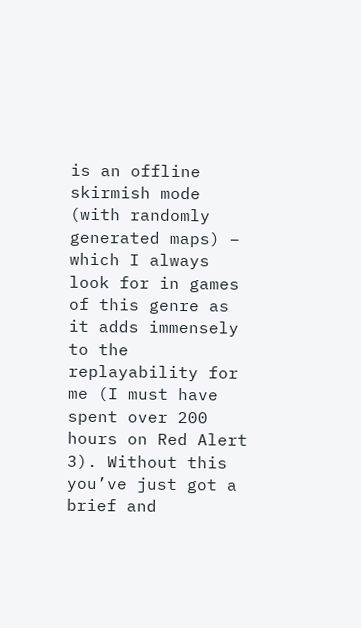is an offline skirmish mode (with randomly generated maps) – which I always look for in games of this genre as it adds immensely to the replayability for me (I must have spent over 200 hours on Red Alert 3). Without this you’ve just got a brief and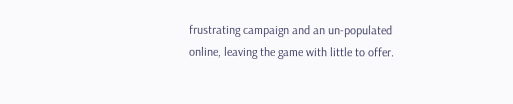frustrating campaign and an un-populated online, leaving the game with little to offer.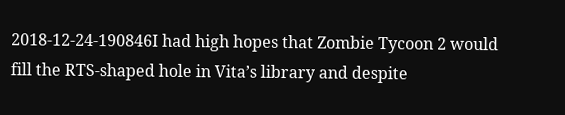2018-12-24-190846I had high hopes that Zombie Tycoon 2 would fill the RTS-shaped hole in Vita’s library and despite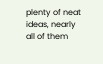plenty of neat ideas, nearly all of them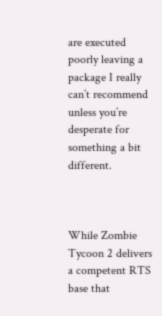are executed poorly leaving a package I really can’t recommend unless you’re desperate for something a bit different.



While Zombie Tycoon 2 delivers a competent RTS base that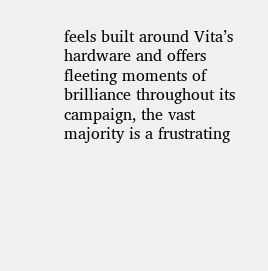feels built around Vita’s hardware and offers fleeting moments of brilliance throughout its campaign, the vast majority is a frustrating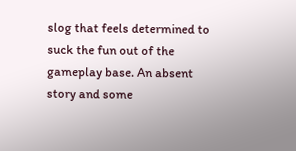slog that feels determined to suck the fun out of the gameplay base. An absent story and some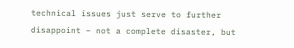technical issues just serve to further disappoint – not a complete disaster, but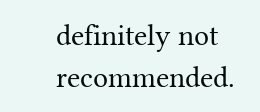definitely not recommended.